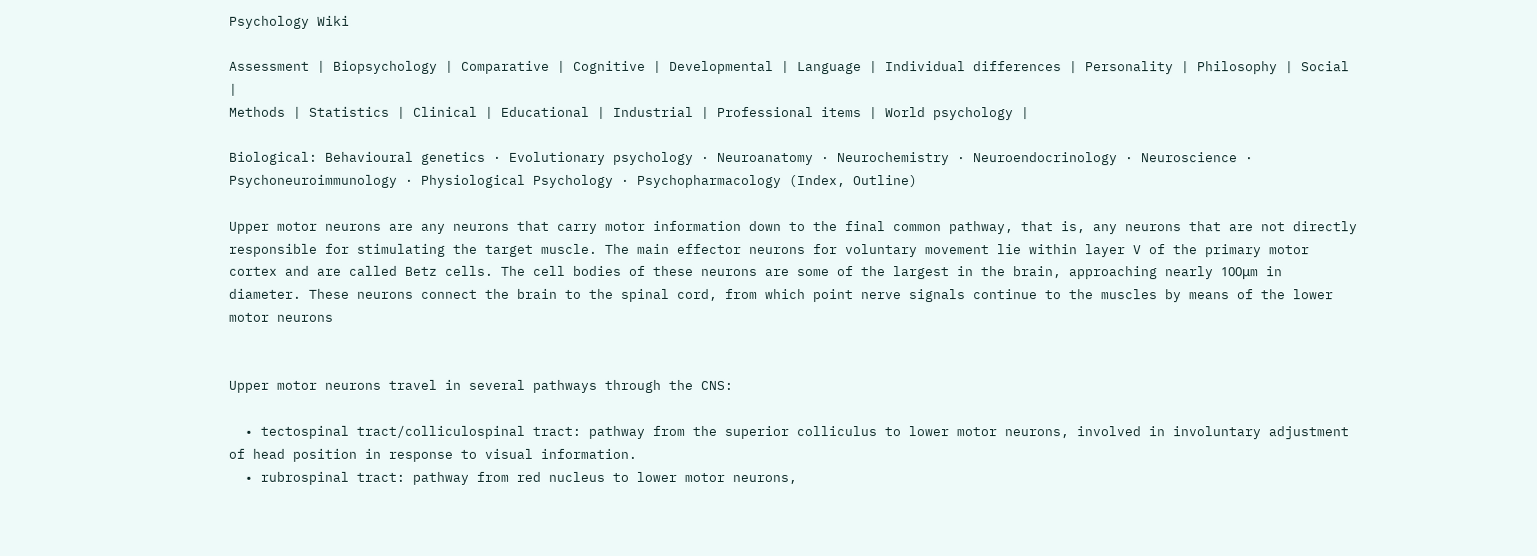Psychology Wiki

Assessment | Biopsychology | Comparative | Cognitive | Developmental | Language | Individual differences | Personality | Philosophy | Social |
Methods | Statistics | Clinical | Educational | Industrial | Professional items | World psychology |

Biological: Behavioural genetics · Evolutionary psychology · Neuroanatomy · Neurochemistry · Neuroendocrinology · Neuroscience · Psychoneuroimmunology · Physiological Psychology · Psychopharmacology (Index, Outline)

Upper motor neurons are any neurons that carry motor information down to the final common pathway, that is, any neurons that are not directly responsible for stimulating the target muscle. The main effector neurons for voluntary movement lie within layer V of the primary motor cortex and are called Betz cells. The cell bodies of these neurons are some of the largest in the brain, approaching nearly 100μm in diameter. These neurons connect the brain to the spinal cord, from which point nerve signals continue to the muscles by means of the lower motor neurons


Upper motor neurons travel in several pathways through the CNS:

  • tectospinal tract/colliculospinal tract: pathway from the superior colliculus to lower motor neurons, involved in involuntary adjustment of head position in response to visual information.
  • rubrospinal tract: pathway from red nucleus to lower motor neurons,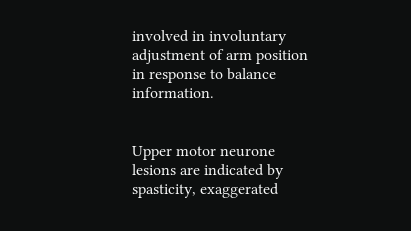involved in involuntary adjustment of arm position in response to balance information.


Upper motor neurone lesions are indicated by spasticity, exaggerated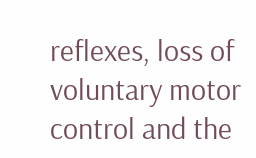reflexes, loss of voluntary motor control and the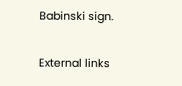Babinski sign.

External links